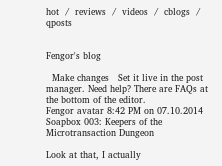hot  /  reviews  /  videos  /  cblogs  /  qposts


Fengor's blog

  Make changes   Set it live in the post manager. Need help? There are FAQs at the bottom of the editor.
Fengor avatar 8:42 PM on 07.10.2014
Soapbox 003: Keepers of the Microtransaction Dungeon

Look at that, I actually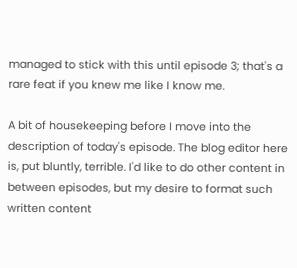managed to stick with this until episode 3; that's a rare feat if you knew me like I know me.

A bit of housekeeping before I move into the description of today's episode. The blog editor here is, put bluntly, terrible. I'd like to do other content in between episodes, but my desire to format such written content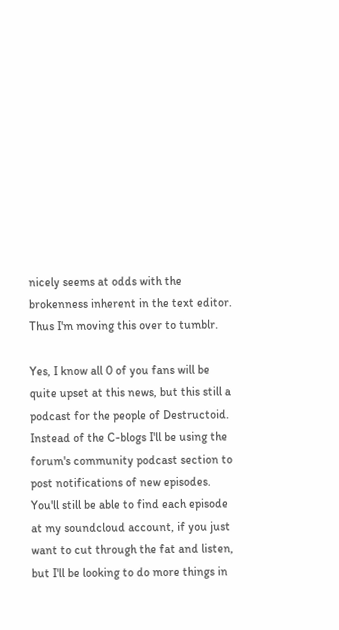nicely seems at odds with the brokenness inherent in the text editor. Thus I'm moving this over to tumblr.

Yes, I know all 0 of you fans will be quite upset at this news, but this still a podcast for the people of Destructoid. Instead of the C-blogs I'll be using the forum's community podcast section to post notifications of new episodes. You'll still be able to find each episode at my soundcloud account, if you just want to cut through the fat and listen, but I'll be looking to do more things in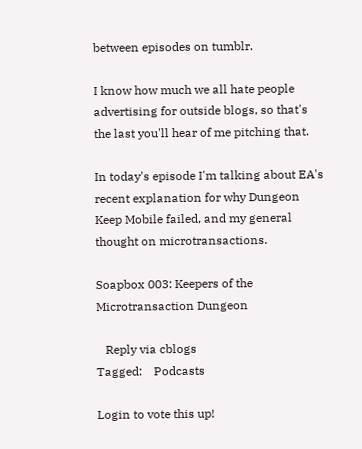between episodes on tumblr.

I know how much we all hate people advertising for outside blogs, so that's the last you'll hear of me pitching that.

In today's episode I'm talking about EA's recent explanation for why Dungeon Keep Mobile failed, and my general thought on microtransactions.

Soapbox 003: Keepers of the Microtransaction Dungeon

   Reply via cblogs
Tagged:    Podcasts

Login to vote this up!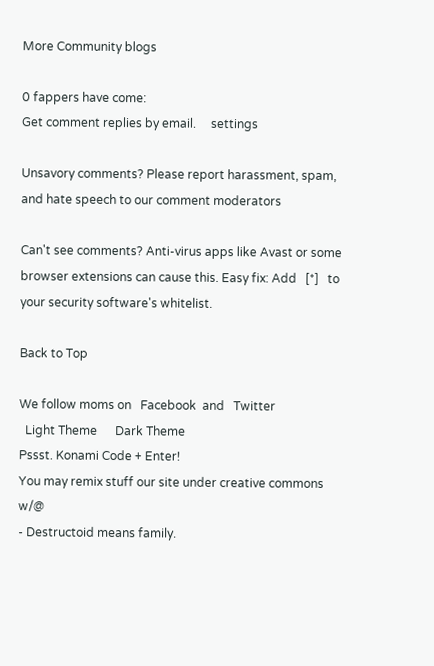More Community blogs

0 fappers have come:
Get comment replies by email.     settings

Unsavory comments? Please report harassment, spam, and hate speech to our comment moderators

Can't see comments? Anti-virus apps like Avast or some browser extensions can cause this. Easy fix: Add   [*]   to your security software's whitelist.

Back to Top

We follow moms on   Facebook  and   Twitter
  Light Theme      Dark Theme
Pssst. Konami Code + Enter!
You may remix stuff our site under creative commons w/@
- Destructoid means family.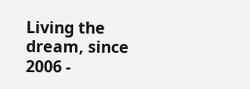Living the dream, since 2006 -